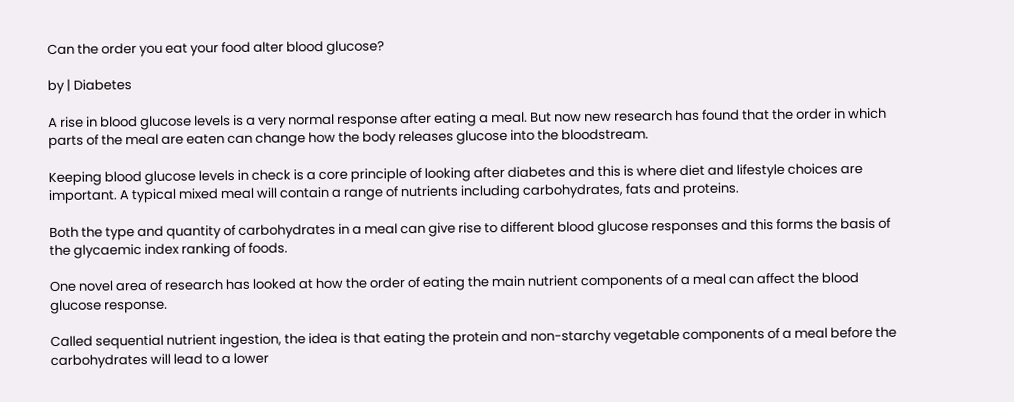Can the order you eat your food alter blood glucose?

by | Diabetes

A rise in blood glucose levels is a very normal response after eating a meal. But now new research has found that the order in which parts of the meal are eaten can change how the body releases glucose into the bloodstream.

Keeping blood glucose levels in check is a core principle of looking after diabetes and this is where diet and lifestyle choices are important. A typical mixed meal will contain a range of nutrients including carbohydrates, fats and proteins.

Both the type and quantity of carbohydrates in a meal can give rise to different blood glucose responses and this forms the basis of the glycaemic index ranking of foods.

One novel area of research has looked at how the order of eating the main nutrient components of a meal can affect the blood glucose response.

Called sequential nutrient ingestion, the idea is that eating the protein and non-starchy vegetable components of a meal before the carbohydrates will lead to a lower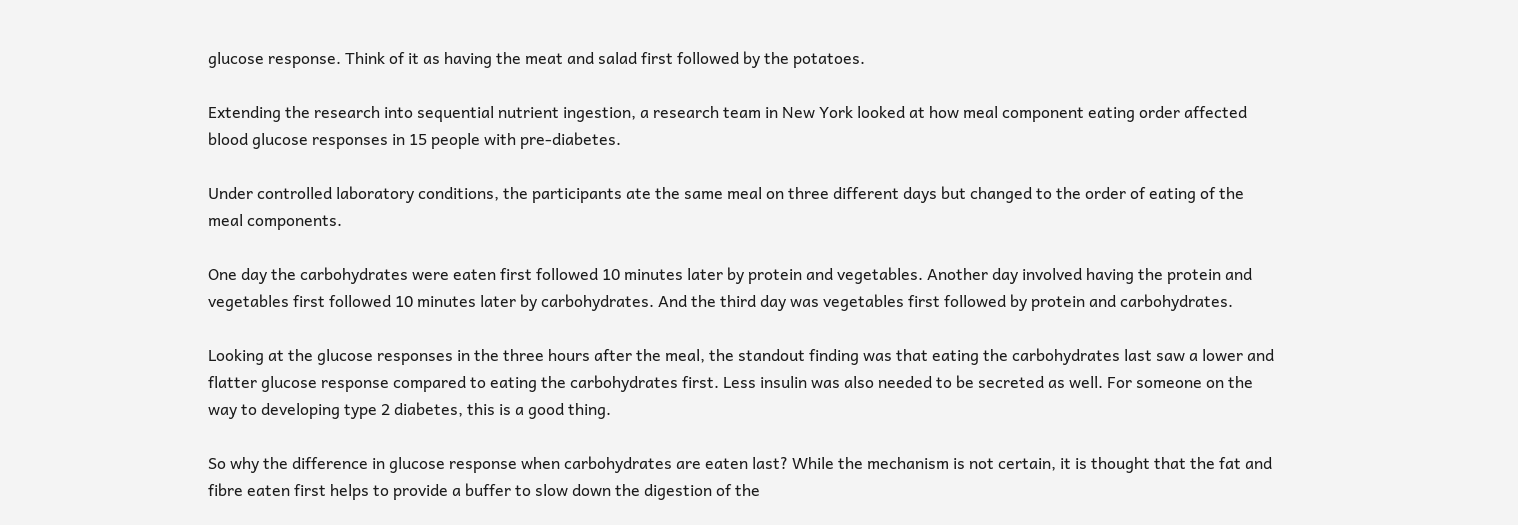glucose response. Think of it as having the meat and salad first followed by the potatoes.

Extending the research into sequential nutrient ingestion, a research team in New York looked at how meal component eating order affected blood glucose responses in 15 people with pre-diabetes.

Under controlled laboratory conditions, the participants ate the same meal on three different days but changed to the order of eating of the meal components.

One day the carbohydrates were eaten first followed 10 minutes later by protein and vegetables. Another day involved having the protein and vegetables first followed 10 minutes later by carbohydrates. And the third day was vegetables first followed by protein and carbohydrates.

Looking at the glucose responses in the three hours after the meal, the standout finding was that eating the carbohydrates last saw a lower and flatter glucose response compared to eating the carbohydrates first. Less insulin was also needed to be secreted as well. For someone on the way to developing type 2 diabetes, this is a good thing.

So why the difference in glucose response when carbohydrates are eaten last? While the mechanism is not certain, it is thought that the fat and fibre eaten first helps to provide a buffer to slow down the digestion of the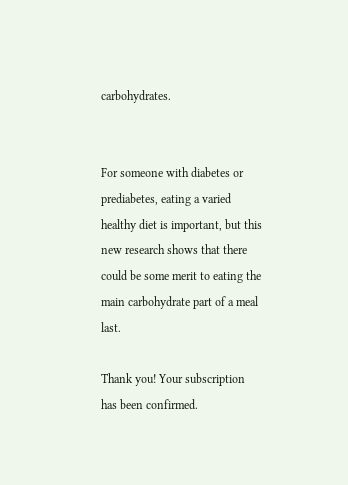carbohydrates.


For someone with diabetes or prediabetes, eating a varied healthy diet is important, but this new research shows that there could be some merit to eating the main carbohydrate part of a meal last.

Thank you! Your subscription has been confirmed.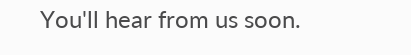You'll hear from us soon.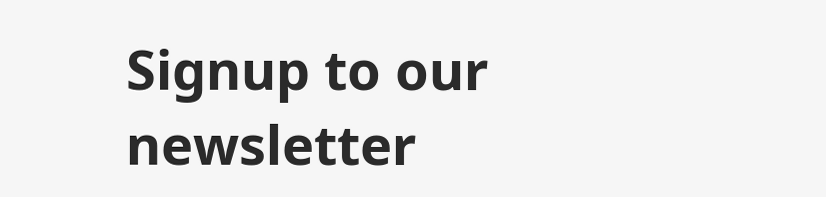Signup to our newsletter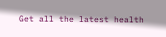Get all the latest health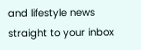and lifestyle news straight to your inbox